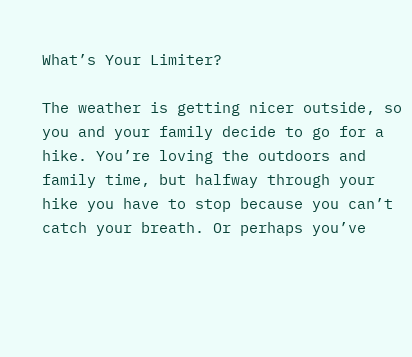What’s Your Limiter?

The weather is getting nicer outside, so you and your family decide to go for a hike. You’re loving the outdoors and family time, but halfway through your hike you have to stop because you can’t catch your breath. Or perhaps you’ve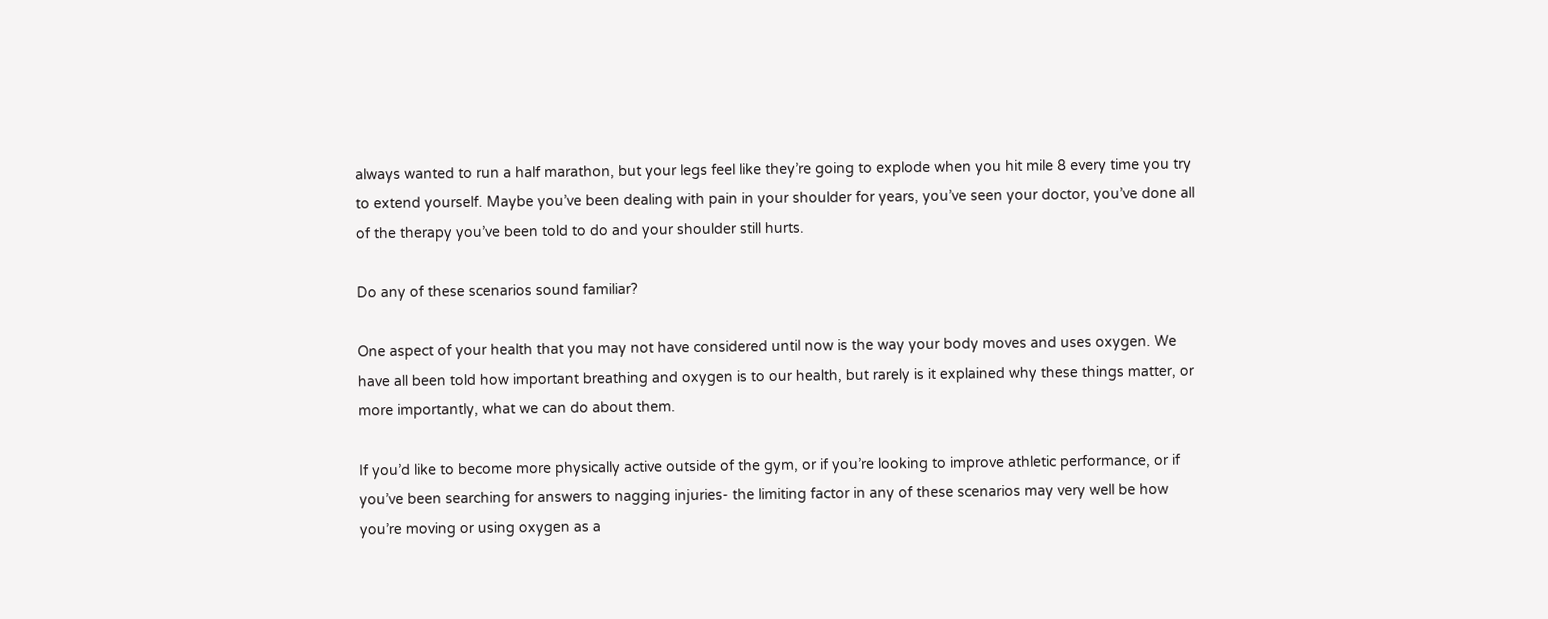always wanted to run a half marathon, but your legs feel like they’re going to explode when you hit mile 8 every time you try to extend yourself. Maybe you’ve been dealing with pain in your shoulder for years, you’ve seen your doctor, you’ve done all of the therapy you’ve been told to do and your shoulder still hurts.

Do any of these scenarios sound familiar?

One aspect of your health that you may not have considered until now is the way your body moves and uses oxygen. We have all been told how important breathing and oxygen is to our health, but rarely is it explained why these things matter, or more importantly, what we can do about them.

If you’d like to become more physically active outside of the gym, or if you’re looking to improve athletic performance, or if you’ve been searching for answers to nagging injuries- the limiting factor in any of these scenarios may very well be how you’re moving or using oxygen as a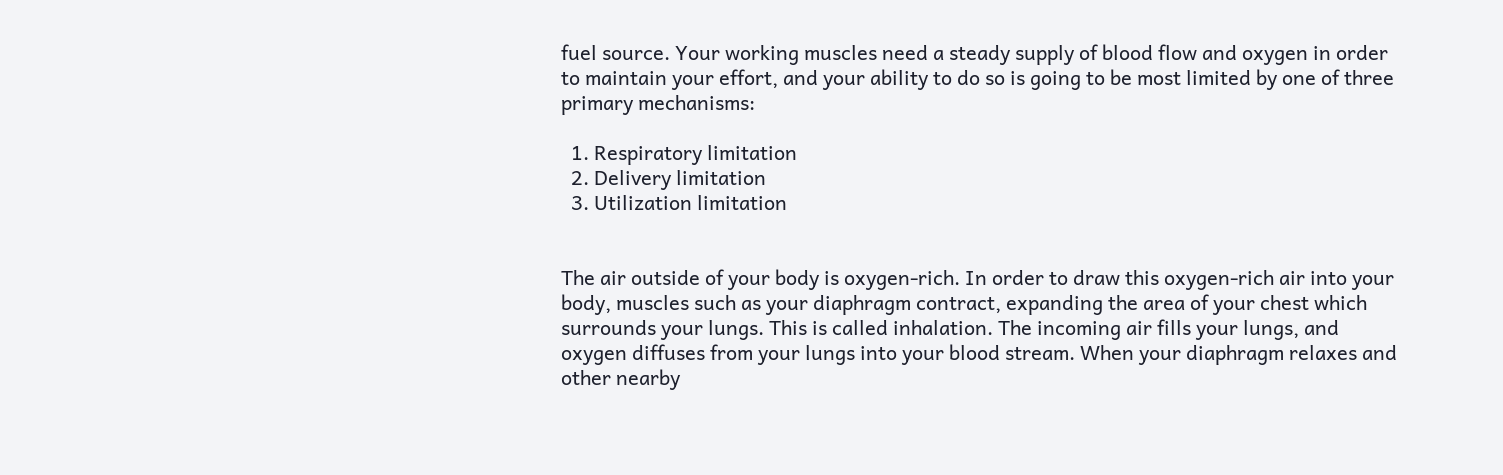fuel source. Your working muscles need a steady supply of blood flow and oxygen in order to maintain your effort, and your ability to do so is going to be most limited by one of three primary mechanisms:

  1. Respiratory limitation
  2. Delivery limitation
  3. Utilization limitation


The air outside of your body is oxygen-rich. In order to draw this oxygen-rich air into your body, muscles such as your diaphragm contract, expanding the area of your chest which surrounds your lungs. This is called inhalation. The incoming air fills your lungs, and oxygen diffuses from your lungs into your blood stream. When your diaphragm relaxes and other nearby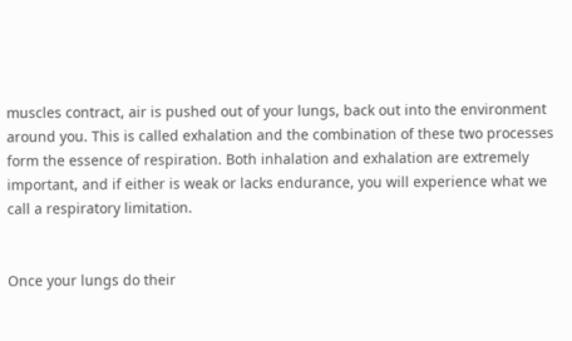muscles contract, air is pushed out of your lungs, back out into the environment around you. This is called exhalation and the combination of these two processes form the essence of respiration. Both inhalation and exhalation are extremely important, and if either is weak or lacks endurance, you will experience what we call a respiratory limitation.


Once your lungs do their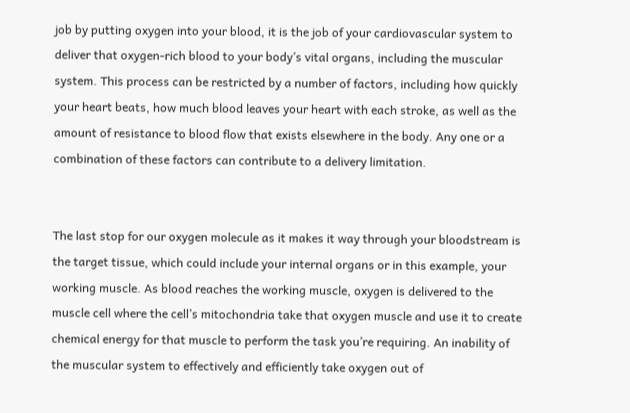job by putting oxygen into your blood, it is the job of your cardiovascular system to deliver that oxygen-rich blood to your body’s vital organs, including the muscular system. This process can be restricted by a number of factors, including how quickly your heart beats, how much blood leaves your heart with each stroke, as well as the amount of resistance to blood flow that exists elsewhere in the body. Any one or a combination of these factors can contribute to a delivery limitation.


The last stop for our oxygen molecule as it makes it way through your bloodstream is the target tissue, which could include your internal organs or in this example, your working muscle. As blood reaches the working muscle, oxygen is delivered to the muscle cell where the cell’s mitochondria take that oxygen muscle and use it to create chemical energy for that muscle to perform the task you’re requiring. An inability of the muscular system to effectively and efficiently take oxygen out of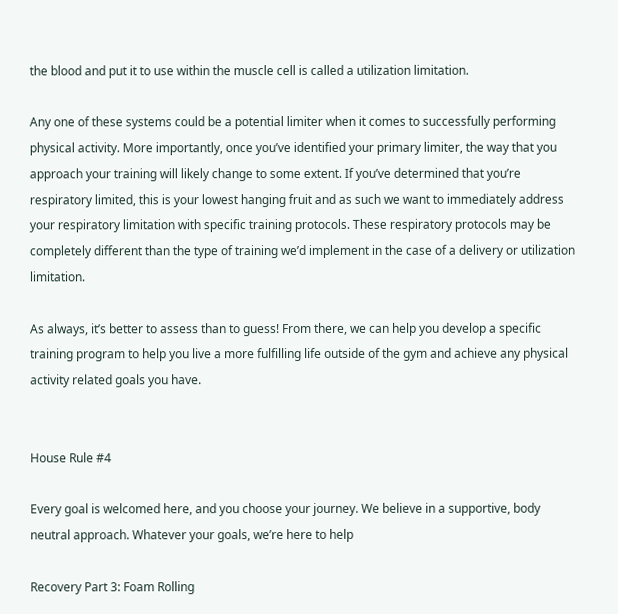the blood and put it to use within the muscle cell is called a utilization limitation.

Any one of these systems could be a potential limiter when it comes to successfully performing physical activity. More importantly, once you’ve identified your primary limiter, the way that you approach your training will likely change to some extent. If you’ve determined that you’re respiratory limited, this is your lowest hanging fruit and as such we want to immediately address your respiratory limitation with specific training protocols. These respiratory protocols may be completely different than the type of training we’d implement in the case of a delivery or utilization limitation.

As always, it’s better to assess than to guess! From there, we can help you develop a specific training program to help you live a more fulfilling life outside of the gym and achieve any physical activity related goals you have.


House Rule #4

Every goal is welcomed here, and you choose your journey. We believe in a supportive, body neutral approach. Whatever your goals, we’re here to help

Recovery Part 3: Foam Rolling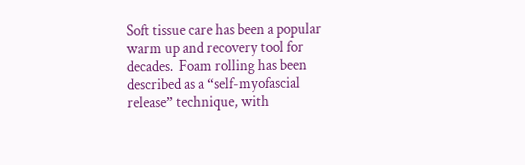Soft tissue care has been a popular warm up and recovery tool for decades.  Foam rolling has been described as a “self-myofascial release” technique, with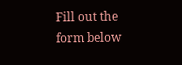Fill out the form below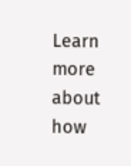Learn more about how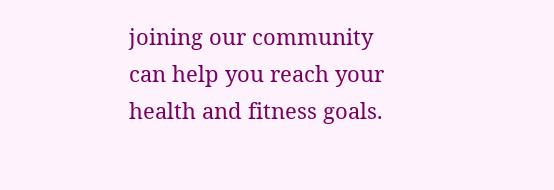joining our community can help you reach your health and fitness goals.